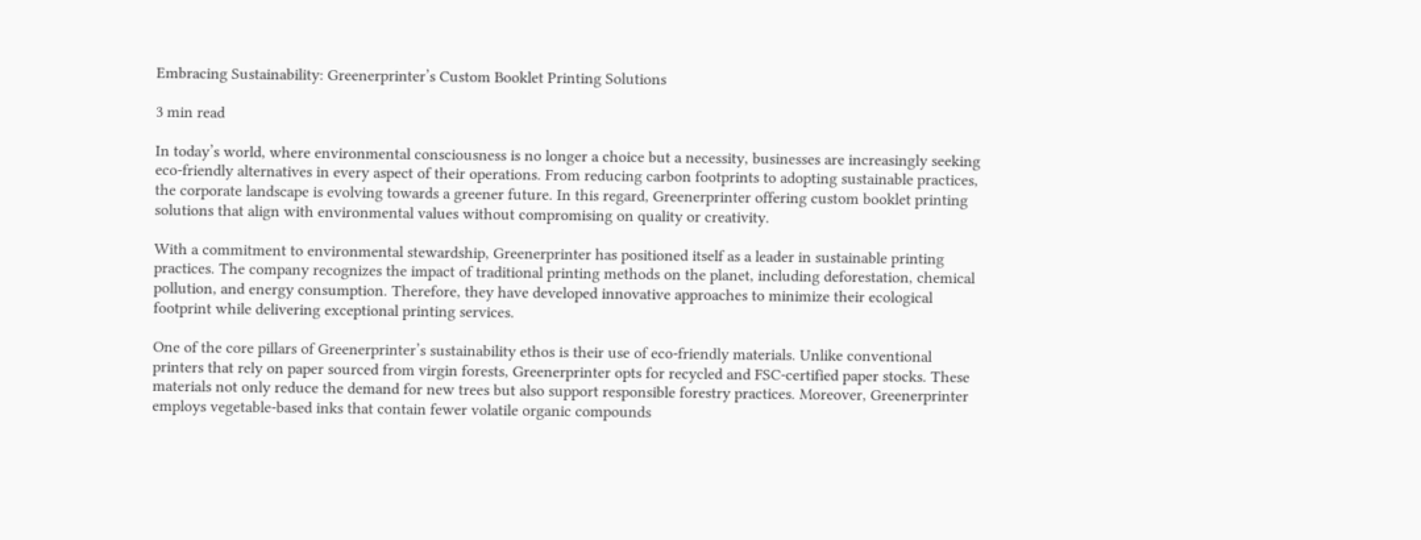Embracing Sustainability: Greenerprinter’s Custom Booklet Printing Solutions

3 min read

In today’s world, where environmental consciousness is no longer a choice but a necessity, businesses are increasingly seeking eco-friendly alternatives in every aspect of their operations. From reducing carbon footprints to adopting sustainable practices, the corporate landscape is evolving towards a greener future. In this regard, Greenerprinter offering custom booklet printing solutions that align with environmental values without compromising on quality or creativity.

With a commitment to environmental stewardship, Greenerprinter has positioned itself as a leader in sustainable printing practices. The company recognizes the impact of traditional printing methods on the planet, including deforestation, chemical pollution, and energy consumption. Therefore, they have developed innovative approaches to minimize their ecological footprint while delivering exceptional printing services.

One of the core pillars of Greenerprinter’s sustainability ethos is their use of eco-friendly materials. Unlike conventional printers that rely on paper sourced from virgin forests, Greenerprinter opts for recycled and FSC-certified paper stocks. These materials not only reduce the demand for new trees but also support responsible forestry practices. Moreover, Greenerprinter employs vegetable-based inks that contain fewer volatile organic compounds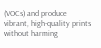(VOCs) and produce vibrant, high-quality prints without harming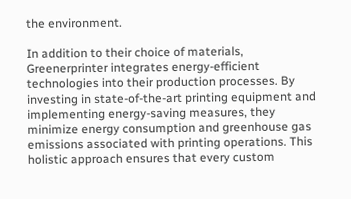the environment.

In addition to their choice of materials, Greenerprinter integrates energy-efficient technologies into their production processes. By investing in state-of-the-art printing equipment and implementing energy-saving measures, they minimize energy consumption and greenhouse gas emissions associated with printing operations. This holistic approach ensures that every custom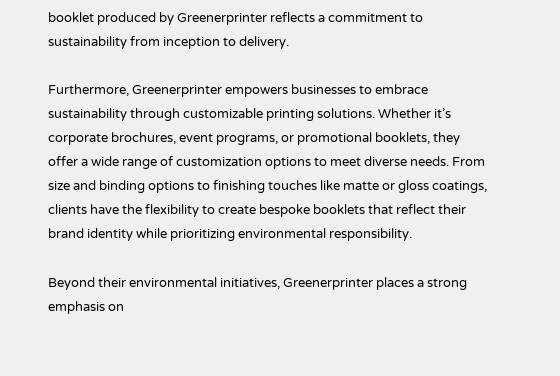booklet produced by Greenerprinter reflects a commitment to sustainability from inception to delivery.

Furthermore, Greenerprinter empowers businesses to embrace sustainability through customizable printing solutions. Whether it’s corporate brochures, event programs, or promotional booklets, they offer a wide range of customization options to meet diverse needs. From size and binding options to finishing touches like matte or gloss coatings, clients have the flexibility to create bespoke booklets that reflect their brand identity while prioritizing environmental responsibility.

Beyond their environmental initiatives, Greenerprinter places a strong emphasis on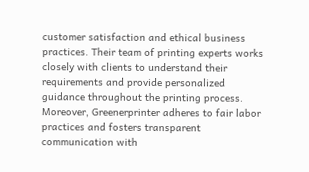customer satisfaction and ethical business practices. Their team of printing experts works closely with clients to understand their requirements and provide personalized guidance throughout the printing process. Moreover, Greenerprinter adheres to fair labor practices and fosters transparent communication with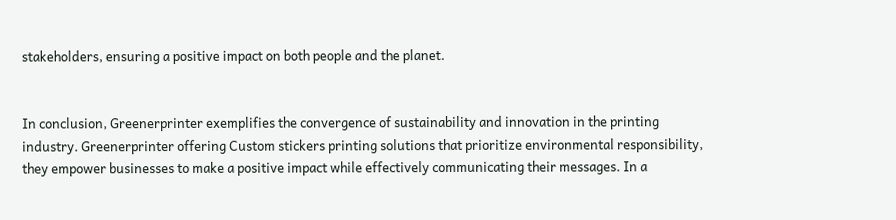stakeholders, ensuring a positive impact on both people and the planet.


In conclusion, Greenerprinter exemplifies the convergence of sustainability and innovation in the printing industry. Greenerprinter offering Custom stickers printing solutions that prioritize environmental responsibility, they empower businesses to make a positive impact while effectively communicating their messages. In a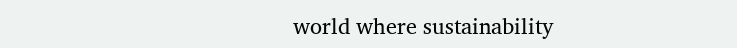world where sustainability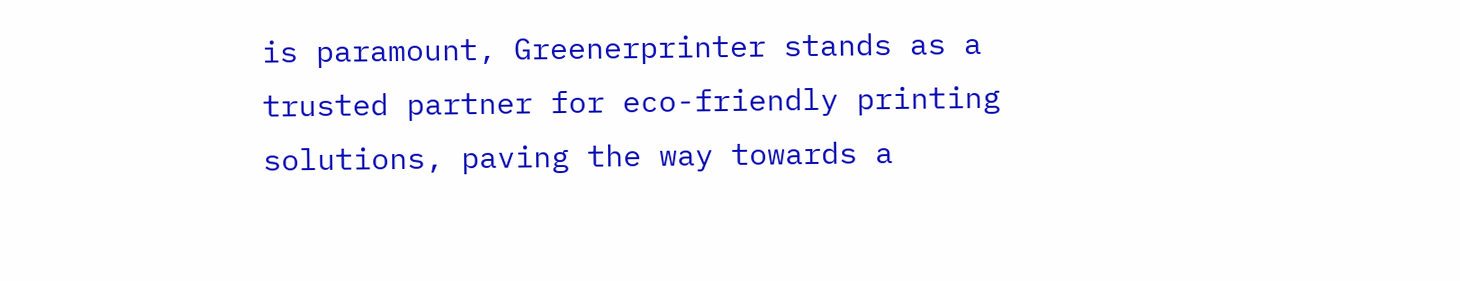is paramount, Greenerprinter stands as a trusted partner for eco-friendly printing solutions, paving the way towards a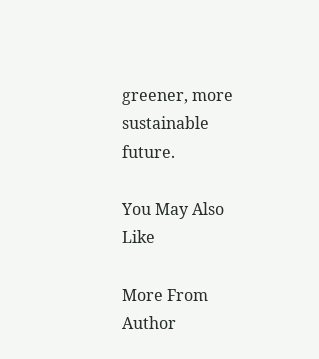greener, more sustainable future.

You May Also Like

More From Author